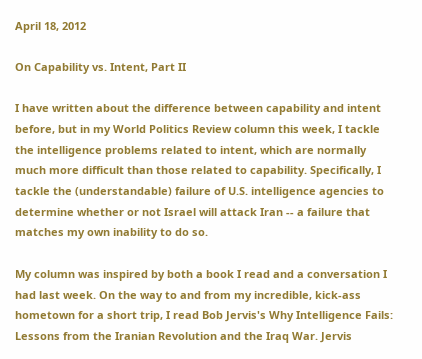April 18, 2012

On Capability vs. Intent, Part II

I have written about the difference between capability and intent before, but in my World Politics Review column this week, I tackle the intelligence problems related to intent, which are normally much more difficult than those related to capability. Specifically, I tackle the (understandable) failure of U.S. intelligence agencies to determine whether or not Israel will attack Iran -- a failure that matches my own inability to do so.

My column was inspired by both a book I read and a conversation I had last week. On the way to and from my incredible, kick-ass hometown for a short trip, I read Bob Jervis's Why Intelligence Fails: Lessons from the Iranian Revolution and the Iraq War. Jervis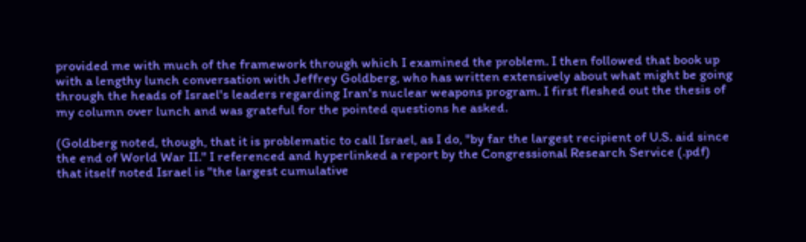provided me with much of the framework through which I examined the problem. I then followed that book up with a lengthy lunch conversation with Jeffrey Goldberg, who has written extensively about what might be going through the heads of Israel's leaders regarding Iran's nuclear weapons program. I first fleshed out the thesis of my column over lunch and was grateful for the pointed questions he asked.

(Goldberg noted, though, that it is problematic to call Israel, as I do, "by far the largest recipient of U.S. aid since the end of World War II." I referenced and hyperlinked a report by the Congressional Research Service (.pdf) that itself noted Israel is "the largest cumulative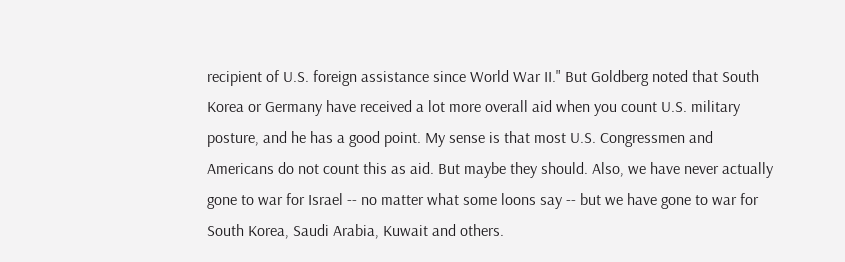recipient of U.S. foreign assistance since World War II." But Goldberg noted that South Korea or Germany have received a lot more overall aid when you count U.S. military posture, and he has a good point. My sense is that most U.S. Congressmen and Americans do not count this as aid. But maybe they should. Also, we have never actually gone to war for Israel -- no matter what some loons say -- but we have gone to war for South Korea, Saudi Arabia, Kuwait and others.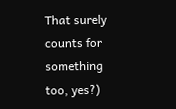That surely counts for something too, yes?)